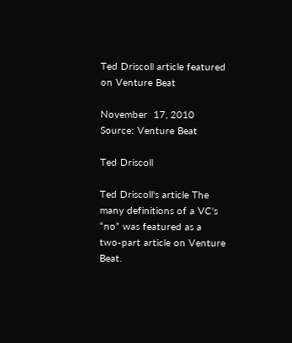Ted Driscoll article featured on Venture Beat

November  17, 2010  Source: Venture Beat

Ted Driscoll

Ted Driscoll's article The many definitions of a VC's “no” was featured as a two-part article on Venture Beat.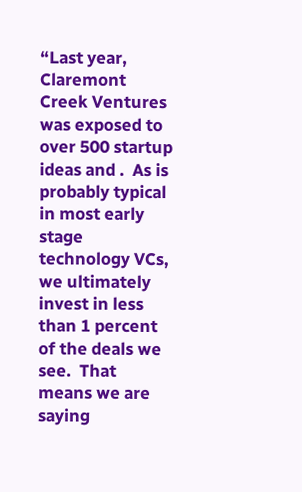“Last year, Claremont Creek Ventures was exposed to over 500 startup ideas and .  As is probably typical in most early stage technology VCs, we ultimately invest in less than 1 percent of the deals we see.  That means we are saying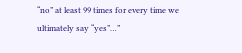“no” at least 99 times for every time we ultimately say “yes”…”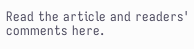Read the article and readers' comments here.